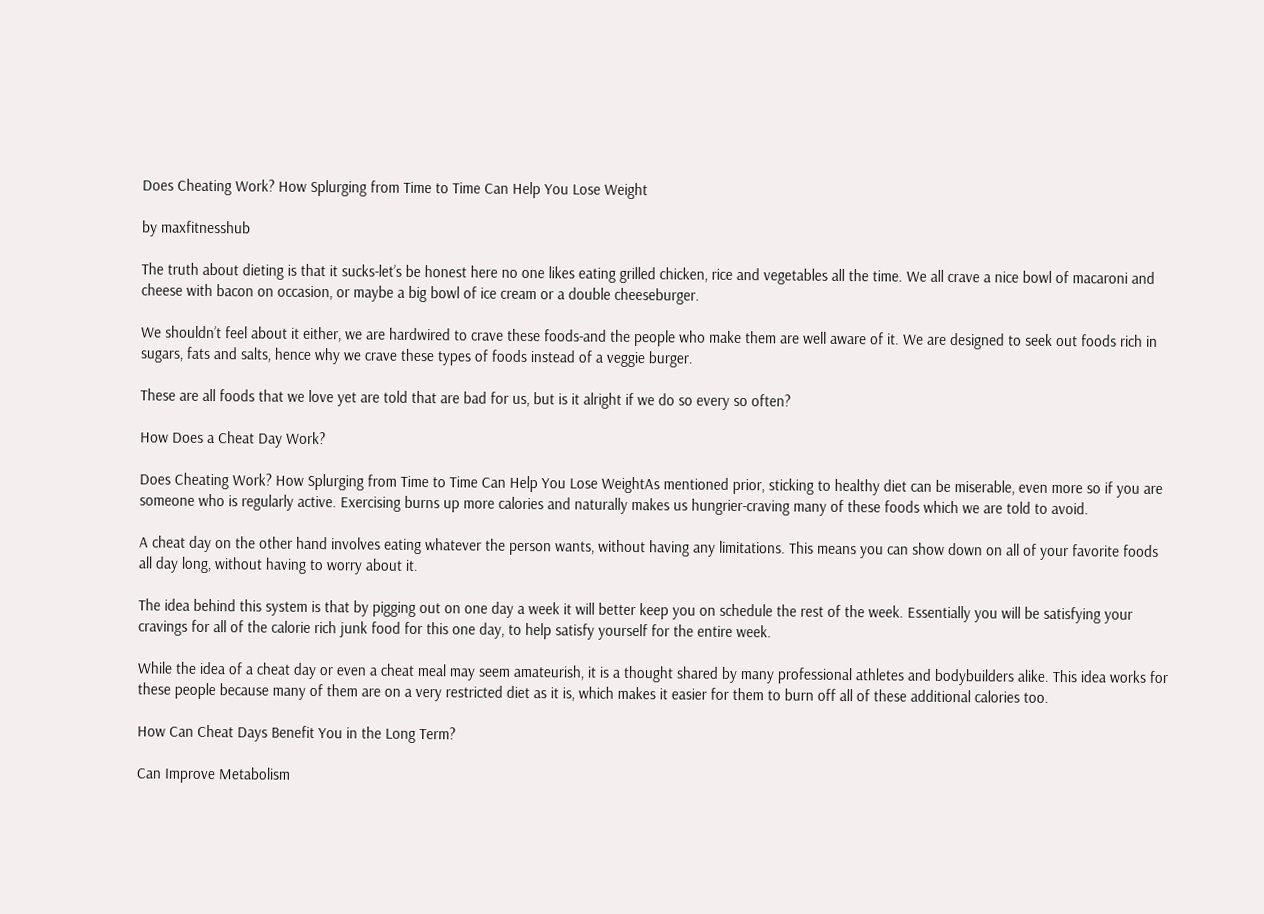Does Cheating Work? How Splurging from Time to Time Can Help You Lose Weight

by maxfitnesshub

The truth about dieting is that it sucks-let’s be honest here no one likes eating grilled chicken, rice and vegetables all the time. We all crave a nice bowl of macaroni and cheese with bacon on occasion, or maybe a big bowl of ice cream or a double cheeseburger.

We shouldn’t feel about it either, we are hardwired to crave these foods-and the people who make them are well aware of it. We are designed to seek out foods rich in sugars, fats and salts, hence why we crave these types of foods instead of a veggie burger.

These are all foods that we love yet are told that are bad for us, but is it alright if we do so every so often?

How Does a Cheat Day Work?

Does Cheating Work? How Splurging from Time to Time Can Help You Lose WeightAs mentioned prior, sticking to healthy diet can be miserable, even more so if you are someone who is regularly active. Exercising burns up more calories and naturally makes us hungrier-craving many of these foods which we are told to avoid.

A cheat day on the other hand involves eating whatever the person wants, without having any limitations. This means you can show down on all of your favorite foods all day long, without having to worry about it.

The idea behind this system is that by pigging out on one day a week it will better keep you on schedule the rest of the week. Essentially you will be satisfying your cravings for all of the calorie rich junk food for this one day, to help satisfy yourself for the entire week.

While the idea of a cheat day or even a cheat meal may seem amateurish, it is a thought shared by many professional athletes and bodybuilders alike. This idea works for these people because many of them are on a very restricted diet as it is, which makes it easier for them to burn off all of these additional calories too.

How Can Cheat Days Benefit You in the Long Term?

Can Improve Metabolism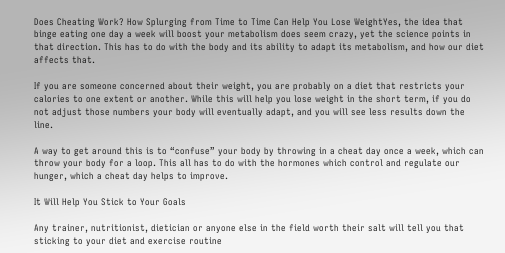Does Cheating Work? How Splurging from Time to Time Can Help You Lose WeightYes, the idea that binge eating one day a week will boost your metabolism does seem crazy, yet the science points in that direction. This has to do with the body and its ability to adapt its metabolism, and how our diet affects that.

If you are someone concerned about their weight, you are probably on a diet that restricts your calories to one extent or another. While this will help you lose weight in the short term, if you do not adjust those numbers your body will eventually adapt, and you will see less results down the line.

A way to get around this is to “confuse” your body by throwing in a cheat day once a week, which can throw your body for a loop. This all has to do with the hormones which control and regulate our hunger, which a cheat day helps to improve.

It Will Help You Stick to Your Goals

Any trainer, nutritionist, dietician or anyone else in the field worth their salt will tell you that sticking to your diet and exercise routine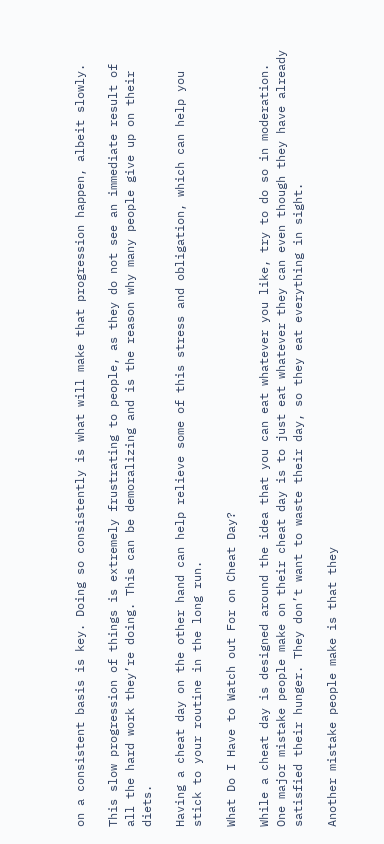on a consistent basis is key. Doing so consistently is what will make that progression happen, albeit slowly.

This slow progression of things is extremely frustrating to people, as they do not see an immediate result of all the hard work they’re doing. This can be demoralizing and is the reason why many people give up on their diets.

Having a cheat day on the other hand can help relieve some of this stress and obligation, which can help you stick to your routine in the long run.

What Do I Have to Watch out For on Cheat Day?

While a cheat day is designed around the idea that you can eat whatever you like, try to do so in moderation. One major mistake people make on their cheat day is to just eat whatever they can even though they have already satisfied their hunger. They don’t want to waste their day, so they eat everything in sight.

Another mistake people make is that they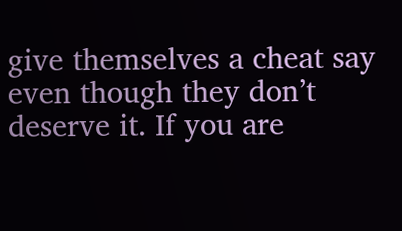give themselves a cheat say even though they don’t deserve it. If you are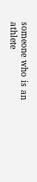someone who is an athlete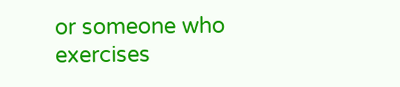or someone who exercises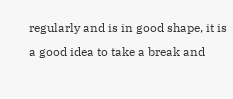regularly and is in good shape, it is a good idea to take a break and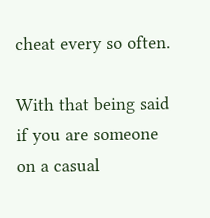cheat every so often.

With that being said if you are someone on a casual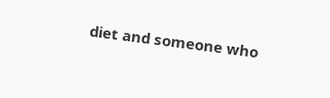diet and someone who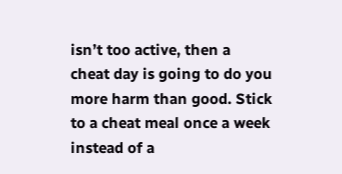isn’t too active, then a cheat day is going to do you more harm than good. Stick to a cheat meal once a week instead of a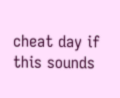cheat day if this sounds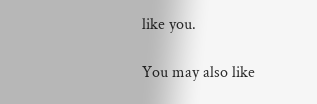like you.

You may also like